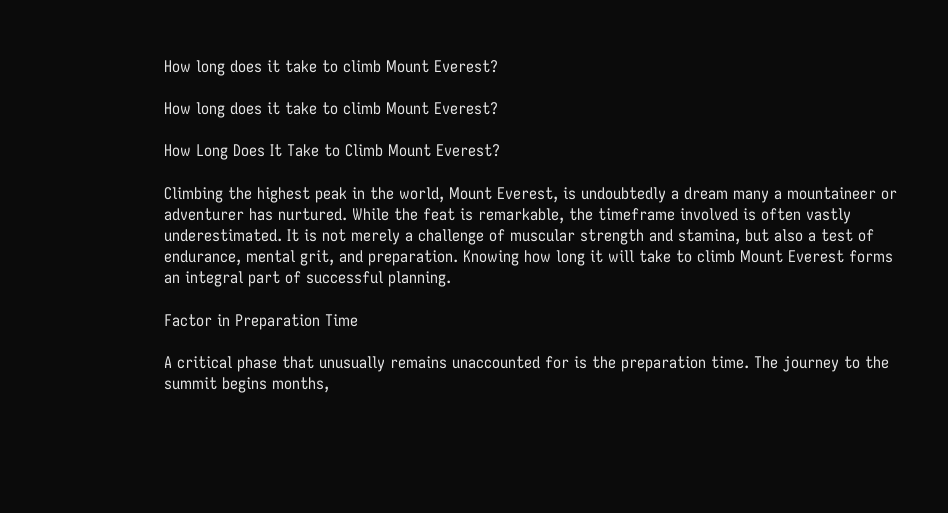How long does it take to climb Mount Everest?

How long does it take to climb Mount Everest?

How Long Does It Take to Climb Mount Everest?

Climbing the highest peak in the world, Mount Everest, is undoubtedly a dream many a mountaineer or adventurer has nurtured. While the feat is remarkable, the timeframe involved is often vastly underestimated. It is not merely a challenge of muscular strength and stamina, but also a test of endurance, mental grit, and preparation. Knowing how long it will take to climb Mount Everest forms an integral part of successful planning.

Factor in Preparation Time

A critical phase that unusually remains unaccounted for is the preparation time. The journey to the summit begins months,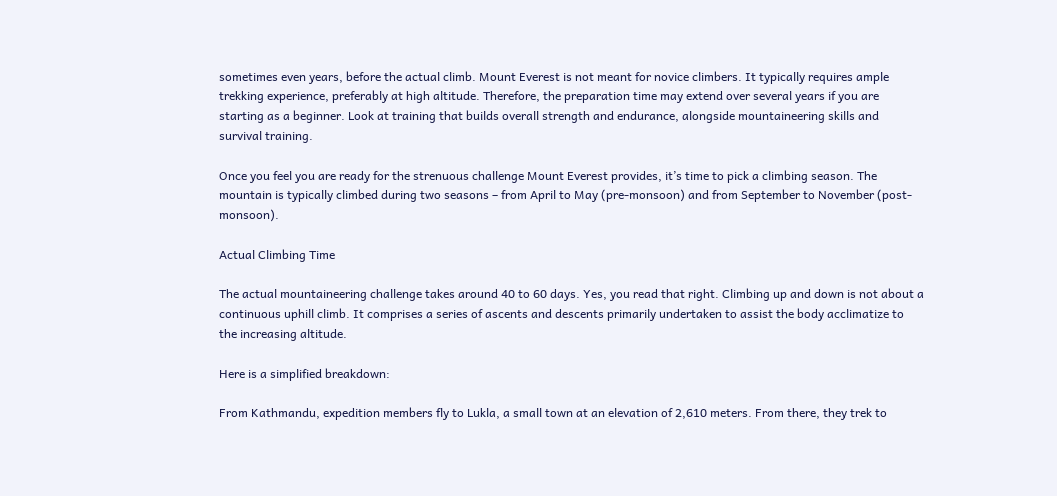sometimes even years, before the actual climb. Mount Everest is not meant for novice climbers. It typically requires ample trekking experience, preferably at high altitude. Therefore, the preparation time may extend over several years if you are starting as a beginner. Look at training that builds overall strength and endurance, alongside mountaineering skills and survival training.

Once you feel you are ready for the strenuous challenge Mount Everest provides, it’s time to pick a climbing season. The mountain is typically climbed during two seasons – from April to May (pre-monsoon) and from September to November (post-monsoon).

Actual Climbing Time

The actual mountaineering challenge takes around 40 to 60 days. Yes, you read that right. Climbing up and down is not about a continuous uphill climb. It comprises a series of ascents and descents primarily undertaken to assist the body acclimatize to the increasing altitude.

Here is a simplified breakdown:

From Kathmandu, expedition members fly to Lukla, a small town at an elevation of 2,610 meters. From there, they trek to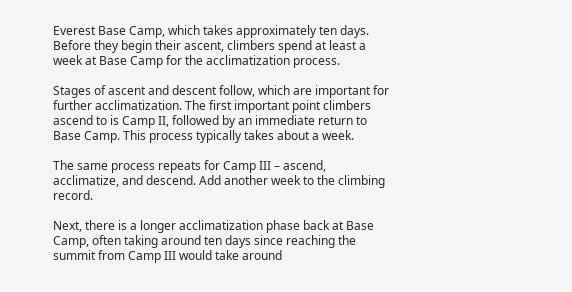Everest Base Camp, which takes approximately ten days. Before they begin their ascent, climbers spend at least a week at Base Camp for the acclimatization process.

Stages of ascent and descent follow, which are important for further acclimatization. The first important point climbers ascend to is Camp II, followed by an immediate return to Base Camp. This process typically takes about a week.

The same process repeats for Camp III – ascend, acclimatize, and descend. Add another week to the climbing record.

Next, there is a longer acclimatization phase back at Base Camp, often taking around ten days since reaching the summit from Camp III would take around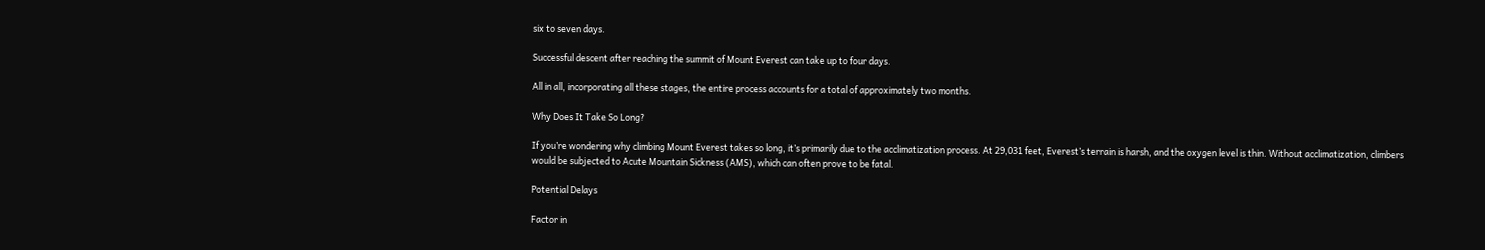six to seven days.

Successful descent after reaching the summit of Mount Everest can take up to four days.

All in all, incorporating all these stages, the entire process accounts for a total of approximately two months.

Why Does It Take So Long?

If you’re wondering why climbing Mount Everest takes so long, it’s primarily due to the acclimatization process. At 29,031 feet, Everest’s terrain is harsh, and the oxygen level is thin. Without acclimatization, climbers would be subjected to Acute Mountain Sickness (AMS), which can often prove to be fatal.

Potential Delays

Factor in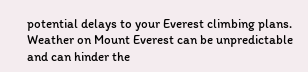potential delays to your Everest climbing plans. Weather on Mount Everest can be unpredictable and can hinder the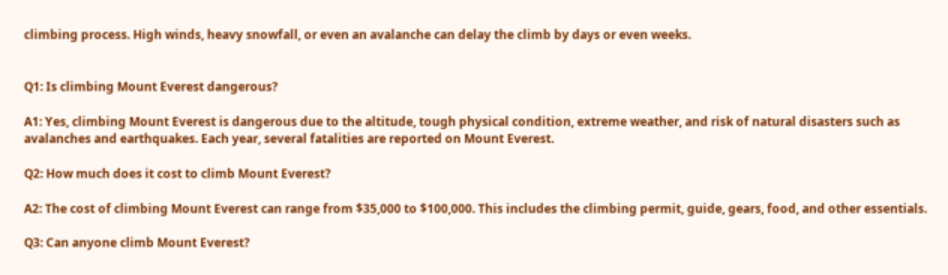climbing process. High winds, heavy snowfall, or even an avalanche can delay the climb by days or even weeks.


Q1: Is climbing Mount Everest dangerous?

A1: Yes, climbing Mount Everest is dangerous due to the altitude, tough physical condition, extreme weather, and risk of natural disasters such as avalanches and earthquakes. Each year, several fatalities are reported on Mount Everest.

Q2: How much does it cost to climb Mount Everest?

A2: The cost of climbing Mount Everest can range from $35,000 to $100,000. This includes the climbing permit, guide, gears, food, and other essentials.

Q3: Can anyone climb Mount Everest?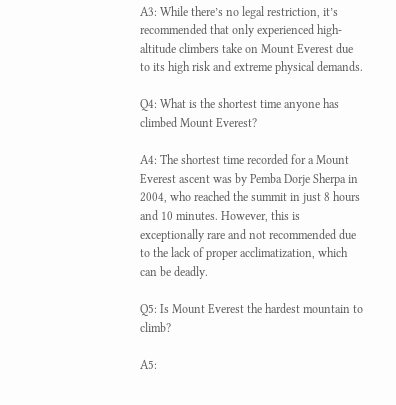A3: While there’s no legal restriction, it’s recommended that only experienced high-altitude climbers take on Mount Everest due to its high risk and extreme physical demands.

Q4: What is the shortest time anyone has climbed Mount Everest?

A4: The shortest time recorded for a Mount Everest ascent was by Pemba Dorje Sherpa in 2004, who reached the summit in just 8 hours and 10 minutes. However, this is exceptionally rare and not recommended due to the lack of proper acclimatization, which can be deadly.

Q5: Is Mount Everest the hardest mountain to climb?

A5: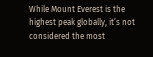While Mount Everest is the highest peak globally, it’s not considered the most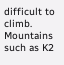difficult to climb. Mountains such as K2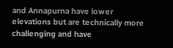and Annapurna have lower elevations but are technically more challenging and have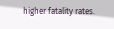higher fatality rates.